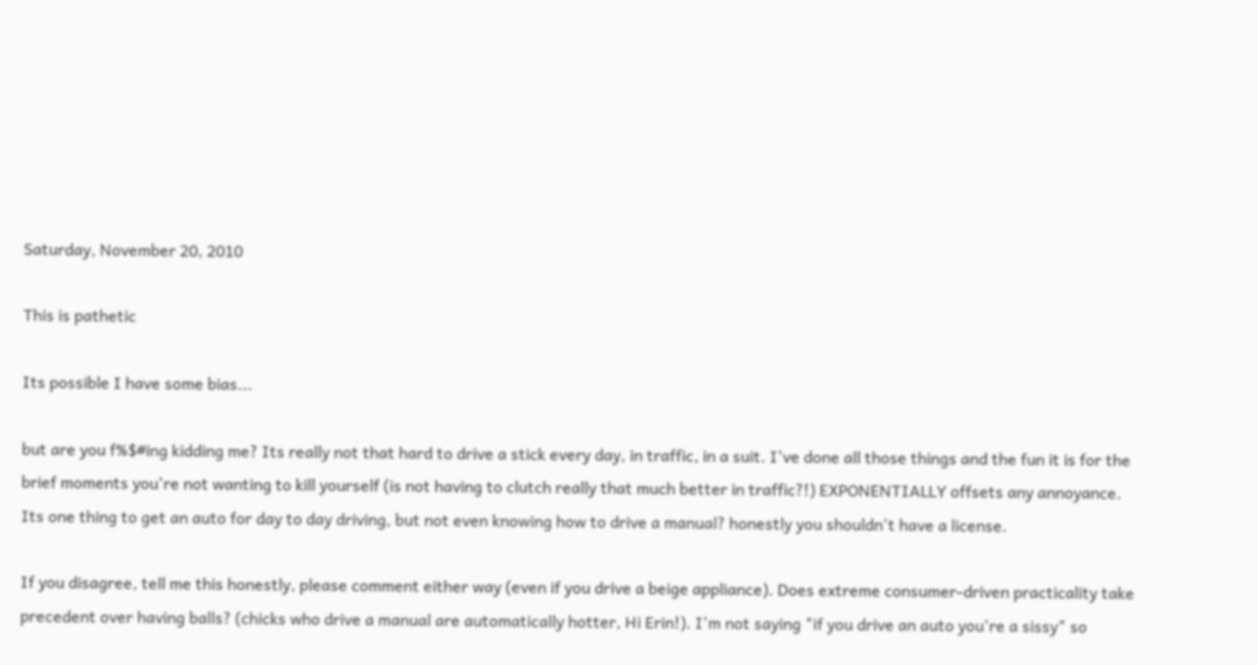Saturday, November 20, 2010

This is pathetic

Its possible I have some bias...

but are you f%$#ing kidding me? Its really not that hard to drive a stick every day, in traffic, in a suit. I've done all those things and the fun it is for the brief moments you're not wanting to kill yourself (is not having to clutch really that much better in traffic?!) EXPONENTIALLY offsets any annoyance. Its one thing to get an auto for day to day driving, but not even knowing how to drive a manual? honestly you shouldn't have a license.

If you disagree, tell me this honestly, please comment either way (even if you drive a beige appliance). Does extreme consumer-driven practicality take precedent over having balls? (chicks who drive a manual are automatically hotter, Hi Erin!). I'm not saying "if you drive an auto you're a sissy" so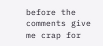before the comments give me crap for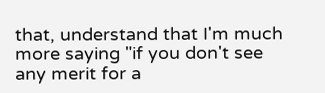that, understand that I'm much more saying "if you don't see any merit for a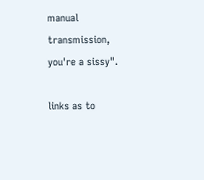manual transmission, you're a sissy".

links as to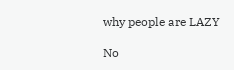why people are LAZY

No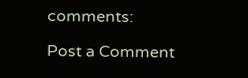comments:

Post a Comment